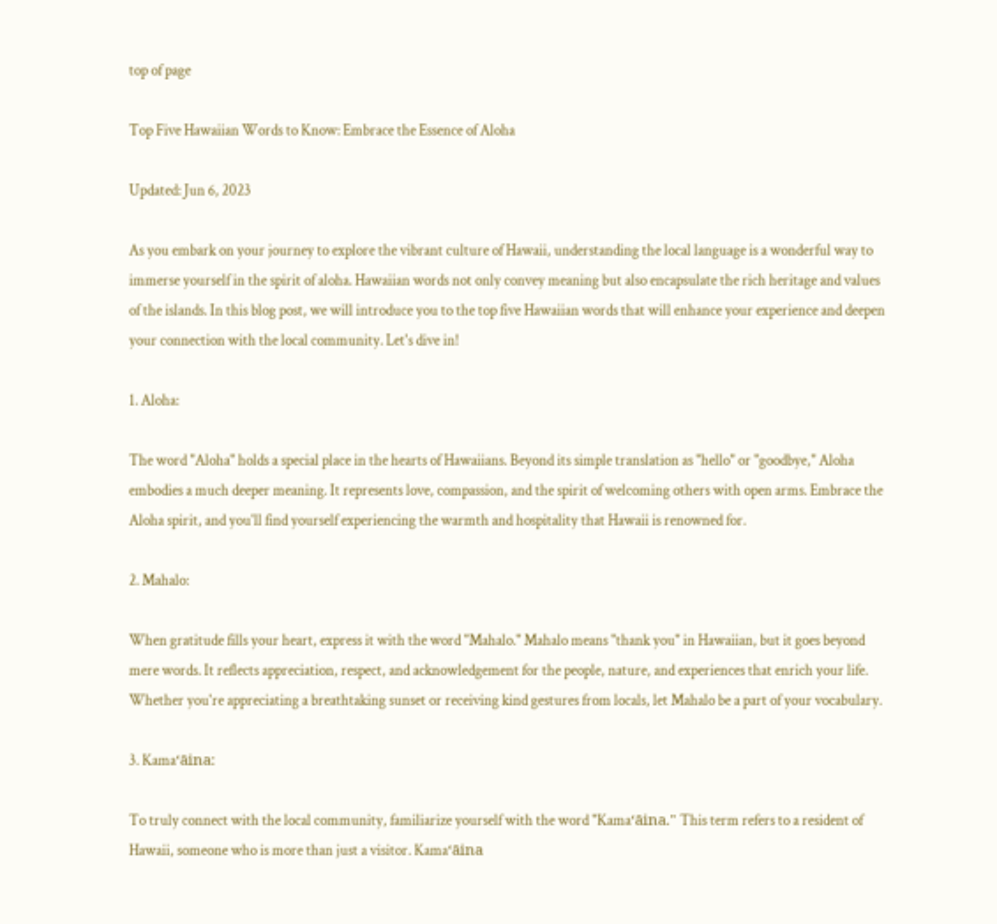top of page

Top Five Hawaiian Words to Know: Embrace the Essence of Aloha

Updated: Jun 6, 2023

As you embark on your journey to explore the vibrant culture of Hawaii, understanding the local language is a wonderful way to immerse yourself in the spirit of aloha. Hawaiian words not only convey meaning but also encapsulate the rich heritage and values of the islands. In this blog post, we will introduce you to the top five Hawaiian words that will enhance your experience and deepen your connection with the local community. Let's dive in!

1. Aloha:

The word "Aloha" holds a special place in the hearts of Hawaiians. Beyond its simple translation as "hello" or "goodbye," Aloha embodies a much deeper meaning. It represents love, compassion, and the spirit of welcoming others with open arms. Embrace the Aloha spirit, and you'll find yourself experiencing the warmth and hospitality that Hawaii is renowned for.

2. Mahalo:

When gratitude fills your heart, express it with the word "Mahalo." Mahalo means "thank you" in Hawaiian, but it goes beyond mere words. It reflects appreciation, respect, and acknowledgement for the people, nature, and experiences that enrich your life. Whether you're appreciating a breathtaking sunset or receiving kind gestures from locals, let Mahalo be a part of your vocabulary.

3. Kamaʻāina:

To truly connect with the local community, familiarize yourself with the word "Kamaʻāina." This term refers to a resident of Hawaii, someone who is more than just a visitor. Kamaʻāina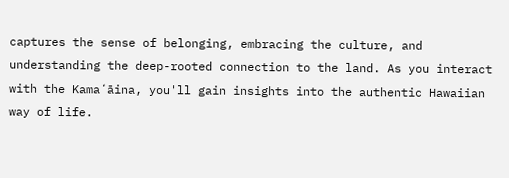captures the sense of belonging, embracing the culture, and understanding the deep-rooted connection to the land. As you interact with the Kamaʻāina, you'll gain insights into the authentic Hawaiian way of life.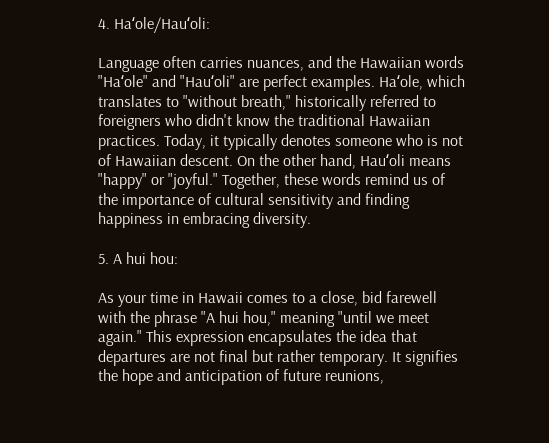4. Haʻole/Hauʻoli:

Language often carries nuances, and the Hawaiian words "Haʻole" and "Hauʻoli" are perfect examples. Haʻole, which translates to "without breath," historically referred to foreigners who didn't know the traditional Hawaiian practices. Today, it typically denotes someone who is not of Hawaiian descent. On the other hand, Hauʻoli means "happy" or "joyful." Together, these words remind us of the importance of cultural sensitivity and finding happiness in embracing diversity.

5. A hui hou:

As your time in Hawaii comes to a close, bid farewell with the phrase "A hui hou," meaning "until we meet again." This expression encapsulates the idea that departures are not final but rather temporary. It signifies the hope and anticipation of future reunions,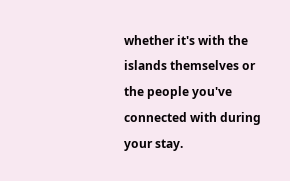whether it's with the islands themselves or the people you've connected with during your stay.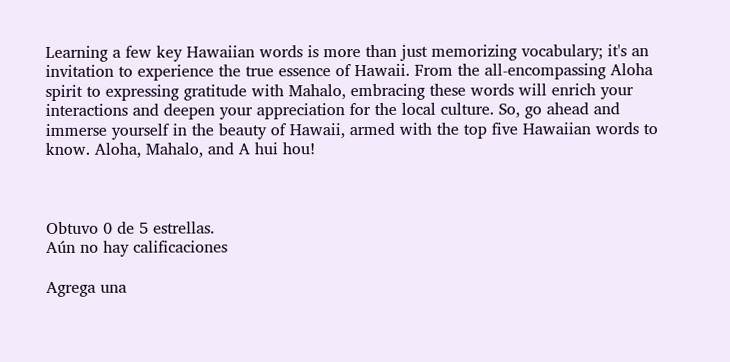Learning a few key Hawaiian words is more than just memorizing vocabulary; it's an invitation to experience the true essence of Hawaii. From the all-encompassing Aloha spirit to expressing gratitude with Mahalo, embracing these words will enrich your interactions and deepen your appreciation for the local culture. So, go ahead and immerse yourself in the beauty of Hawaii, armed with the top five Hawaiian words to know. Aloha, Mahalo, and A hui hou!



Obtuvo 0 de 5 estrellas.
Aún no hay calificaciones

Agrega una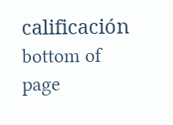calificación
bottom of page